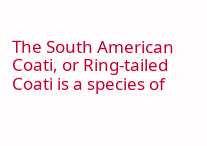The South American Coati, or Ring-tailed Coati is a species of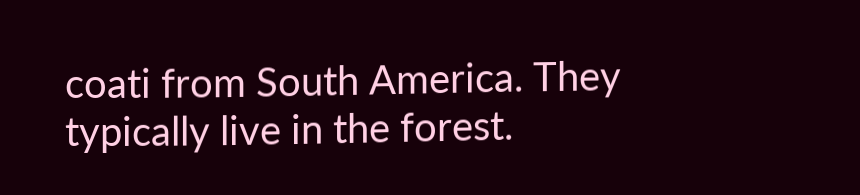coati from South America. They typically live in the forest.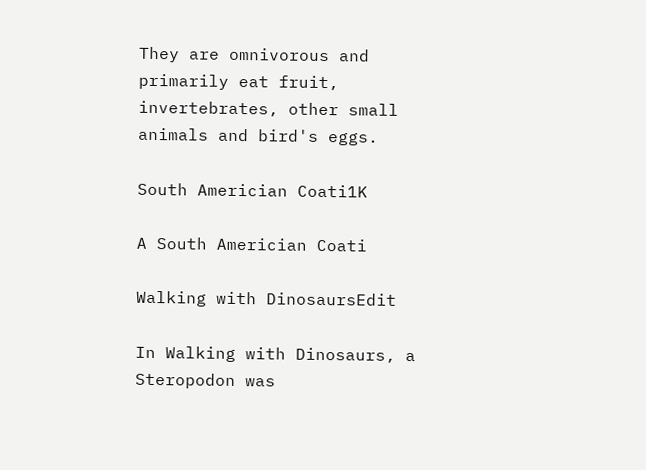They are omnivorous and primarily eat fruit, invertebrates, other small animals and bird's eggs.

South Americian Coati1K

A South Americian Coati

Walking with DinosaursEdit

In Walking with Dinosaurs, a Steropodon was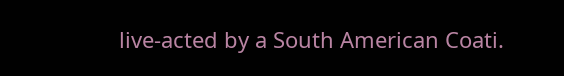live-acted by a South American Coati.